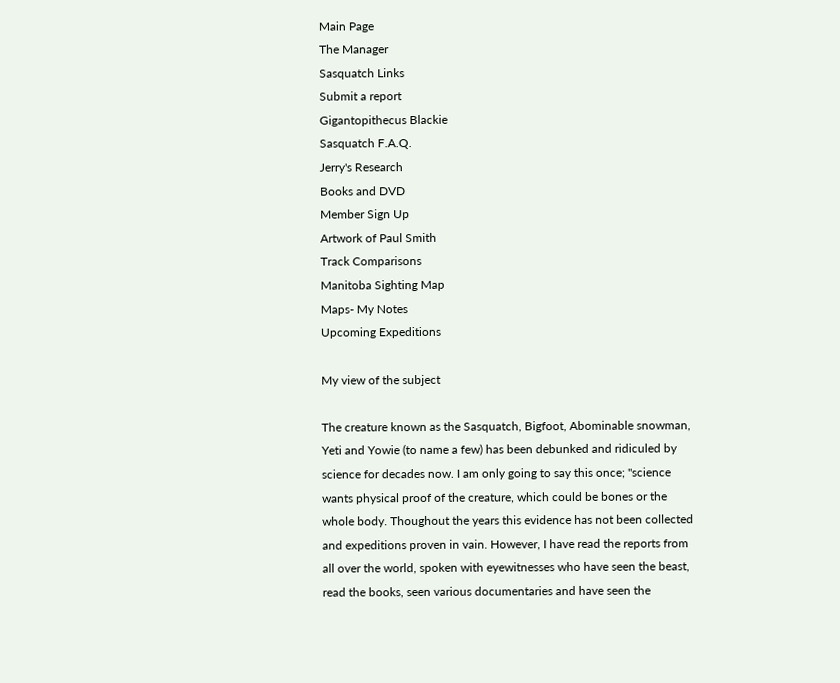Main Page
The Manager
Sasquatch Links
Submit a report
Gigantopithecus Blackie
Sasquatch F.A.Q.
Jerry's Research
Books and DVD
Member Sign Up
Artwork of Paul Smith
Track Comparisons
Manitoba Sighting Map
Maps- My Notes
Upcoming Expeditions

My view of the subject

The creature known as the Sasquatch, Bigfoot, Abominable snowman, Yeti and Yowie (to name a few) has been debunked and ridiculed by science for decades now. I am only going to say this once; "science wants physical proof of the creature, which could be bones or the whole body. Thoughout the years this evidence has not been collected and expeditions proven in vain. However, I have read the reports from all over the world, spoken with eyewitnesses who have seen the beast, read the books, seen various documentaries and have seen the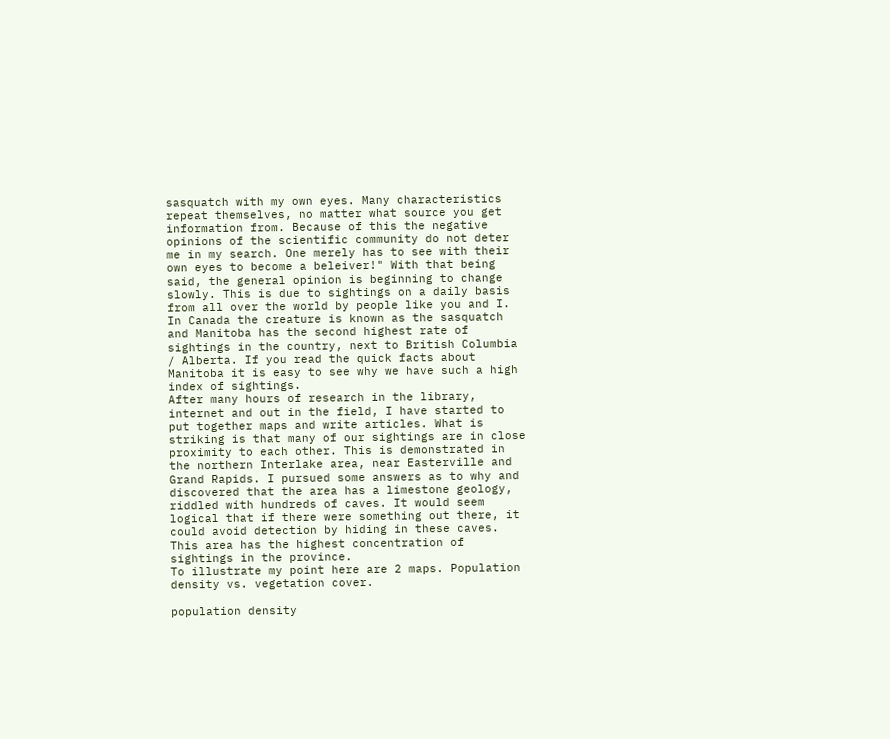sasquatch with my own eyes. Many characteristics repeat themselves, no matter what source you get information from. Because of this the negative opinions of the scientific community do not deter me in my search. One merely has to see with their own eyes to become a beleiver!" With that being said, the general opinion is beginning to change slowly. This is due to sightings on a daily basis from all over the world by people like you and I. In Canada the creature is known as the sasquatch and Manitoba has the second highest rate of sightings in the country, next to British Columbia / Alberta. If you read the quick facts about Manitoba it is easy to see why we have such a high index of sightings.
After many hours of research in the library, internet and out in the field, I have started to put together maps and write articles. What is striking is that many of our sightings are in close proximity to each other. This is demonstrated in the northern Interlake area, near Easterville and Grand Rapids. I pursued some answers as to why and discovered that the area has a limestone geology, riddled with hundreds of caves. It would seem logical that if there were something out there, it could avoid detection by hiding in these caves. This area has the highest concentration of sightings in the province.
To illustrate my point here are 2 maps. Population density vs. vegetation cover.

population density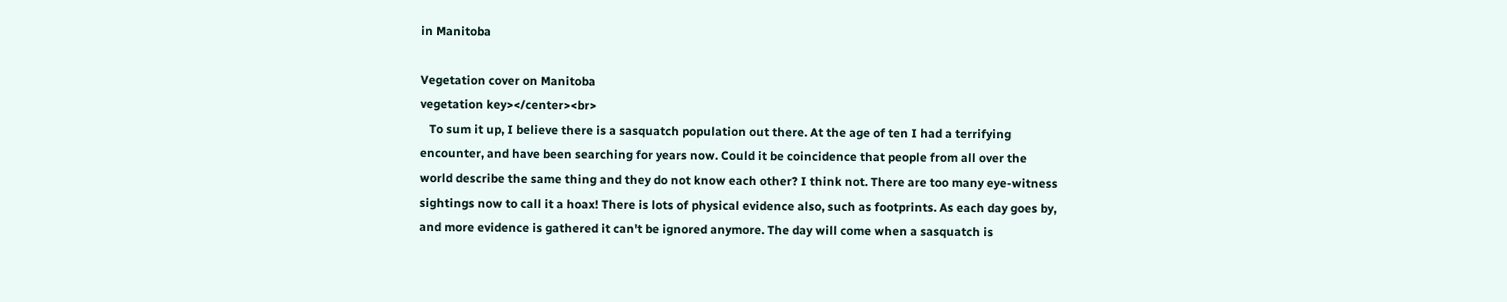in Manitoba

Vegetation cover on Manitoba
vegetation key></center><br>
   To sum it up, I believe there is a sasquatch population out there. At the age of ten I had a terrifying encounter, and have been searching for years now. Could it be coincidence that people from all over the world describe the same thing and they do not know each other? I think not. There are too many eye-witness sightings now to call it a hoax! There is lots of physical evidence also, such as footprints. As each day goes by, and more evidence is gathered it can't be ignored anymore. The day will come when a sasquatch is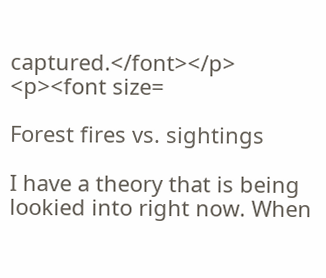captured.</font></p>
<p><font size=

Forest fires vs. sightings

I have a theory that is being lookied into right now. When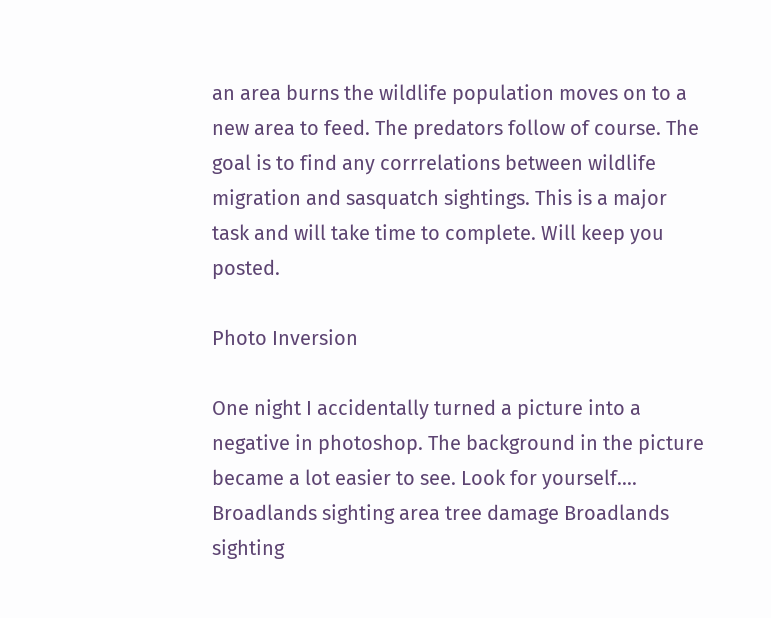an area burns the wildlife population moves on to a new area to feed. The predators follow of course. The goal is to find any corrrelations between wildlife migration and sasquatch sightings. This is a major task and will take time to complete. Will keep you posted.

Photo Inversion

One night I accidentally turned a picture into a negative in photoshop. The background in the picture became a lot easier to see. Look for yourself....
Broadlands sighting area tree damage Broadlands sighting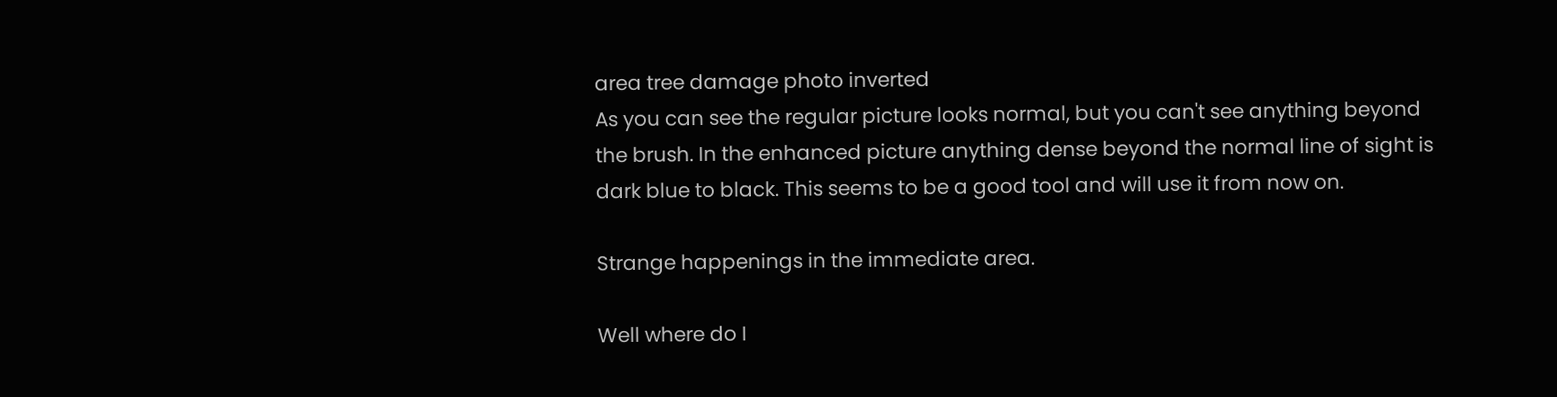area tree damage photo inverted
As you can see the regular picture looks normal, but you can't see anything beyond the brush. In the enhanced picture anything dense beyond the normal line of sight is dark blue to black. This seems to be a good tool and will use it from now on.

Strange happenings in the immediate area.

Well where do I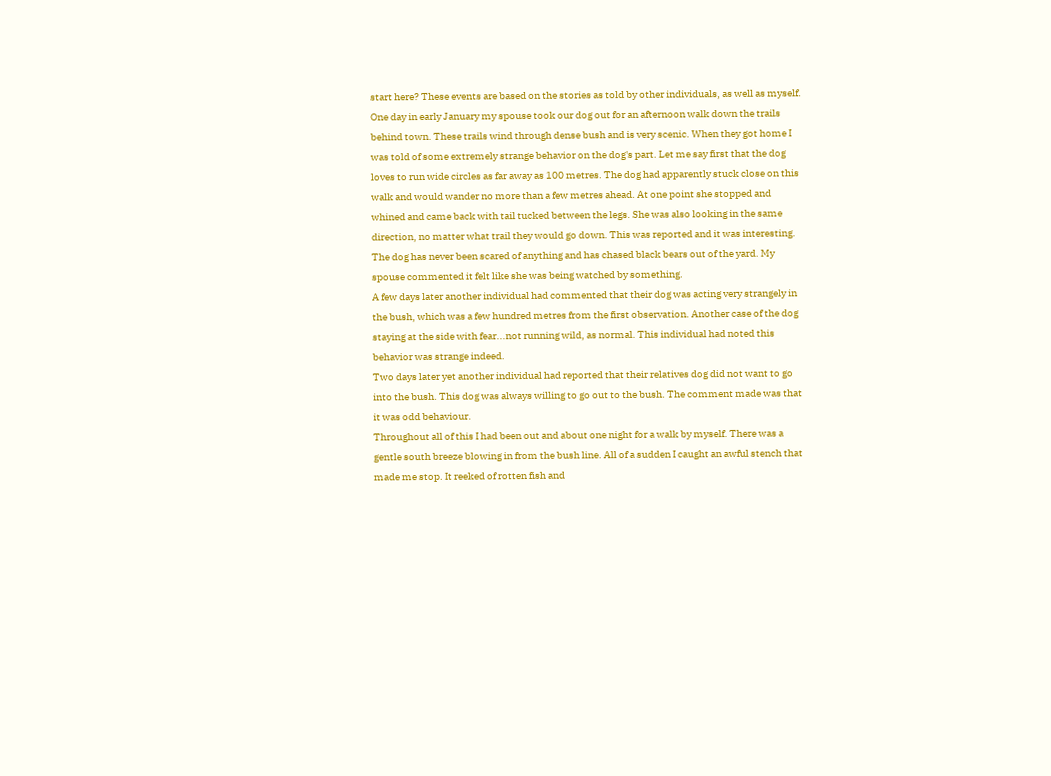start here? These events are based on the stories as told by other individuals, as well as myself.
One day in early January my spouse took our dog out for an afternoon walk down the trails behind town. These trails wind through dense bush and is very scenic. When they got home I was told of some extremely strange behavior on the dog's part. Let me say first that the dog loves to run wide circles as far away as 100 metres. The dog had apparently stuck close on this walk and would wander no more than a few metres ahead. At one point she stopped and whined and came back with tail tucked between the legs. She was also looking in the same direction, no matter what trail they would go down. This was reported and it was interesting. The dog has never been scared of anything and has chased black bears out of the yard. My spouse commented it felt like she was being watched by something.
A few days later another individual had commented that their dog was acting very strangely in the bush, which was a few hundred metres from the first observation. Another case of the dog staying at the side with fear...not running wild, as normal. This individual had noted this behavior was strange indeed.
Two days later yet another individual had reported that their relatives dog did not want to go into the bush. This dog was always willing to go out to the bush. The comment made was that it was odd behaviour.
Throughout all of this I had been out and about one night for a walk by myself. There was a gentle south breeze blowing in from the bush line. All of a sudden I caught an awful stench that made me stop. It reeked of rotten fish and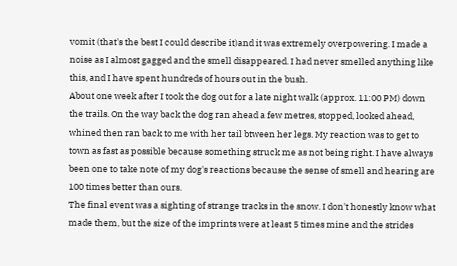vomit (that's the best I could describe it)and it was extremely overpowering. I made a noise as I almost gagged and the smell disappeared. I had never smelled anything like this, and I have spent hundreds of hours out in the bush.
About one week after I took the dog out for a late night walk (approx. 11:00 PM) down the trails. On the way back the dog ran ahead a few metres, stopped, looked ahead, whined then ran back to me with her tail btween her legs. My reaction was to get to town as fast as possible because something struck me as not being right. I have always been one to take note of my dog's reactions because the sense of smell and hearing are 100 times better than ours.
The final event was a sighting of strange tracks in the snow. I don't honestly know what made them, but the size of the imprints were at least 5 times mine and the strides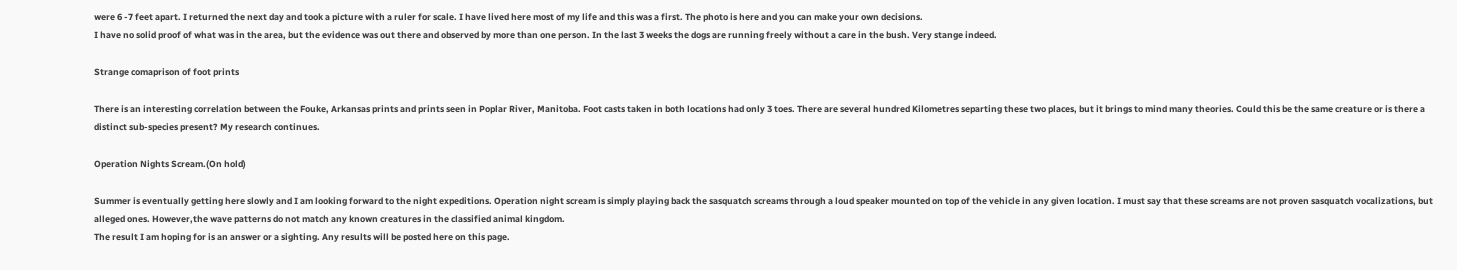were 6 -7 feet apart. I returned the next day and took a picture with a ruler for scale. I have lived here most of my life and this was a first. The photo is here and you can make your own decisions.
I have no solid proof of what was in the area, but the evidence was out there and observed by more than one person. In the last 3 weeks the dogs are running freely without a care in the bush. Very stange indeed.

Strange comaprison of foot prints

There is an interesting correlation between the Fouke, Arkansas prints and prints seen in Poplar River, Manitoba. Foot casts taken in both locations had only 3 toes. There are several hundred Kilometres separting these two places, but it brings to mind many theories. Could this be the same creature or is there a distinct sub-species present? My research continues.

Operation Nights Scream.(On hold)

Summer is eventually getting here slowly and I am looking forward to the night expeditions. Operation night scream is simply playing back the sasquatch screams through a loud speaker mounted on top of the vehicle in any given location. I must say that these screams are not proven sasquatch vocalizations, but alleged ones. However,the wave patterns do not match any known creatures in the classified animal kingdom.
The result I am hoping for is an answer or a sighting. Any results will be posted here on this page.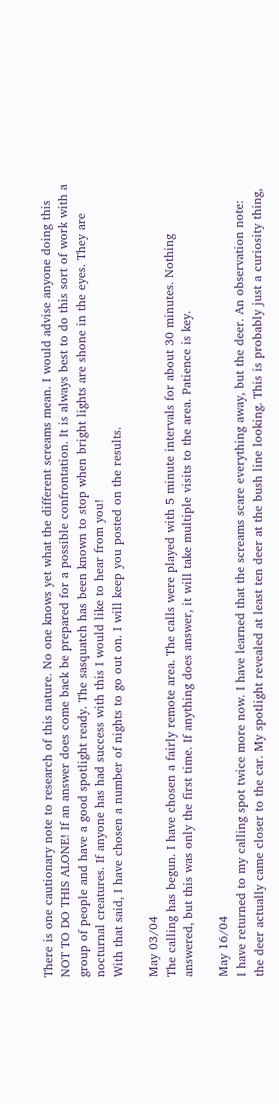There is one cautionary note to research of this nature. No one knows yet what the different screams mean. I would advise anyone doing this NOT TO DO THIS ALONE! If an answer does come back be prepared for a possible confrontation. It is always best to do this sort of work with a group of people and have a good spotlight ready. The sasquatch has been known to stop when bright lights are shone in the eyes. They are nocturnal creatures. If anyone has had success with this I would like to hear from you!
With that said, I have chosen a number of nights to go out on. I will keep you posted on the results.

May 03/04
The calling has begun. I have chosen a fairly remote area. The calls were played with 5 minute intervals for about 30 minutes. Nothing answered, but this was only the first time. If anything does answer, it will take multiple visits to the area. Patience is key.

May 16/04
I have returned to my calling spot twice more now. I have learned that the screams scare everything away, but the deer. An observation note: the deer actually came closer to the car. My spotlight revealed at least ten deer at the bush line looking. This is probably just a curiosity thing,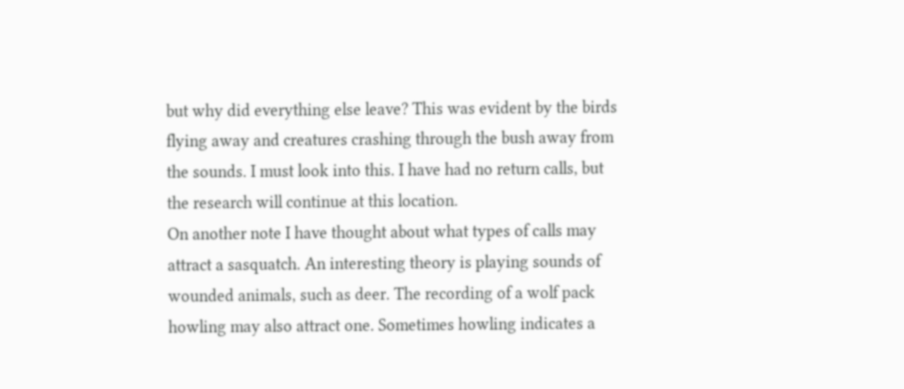but why did everything else leave? This was evident by the birds flying away and creatures crashing through the bush away from the sounds. I must look into this. I have had no return calls, but the research will continue at this location.
On another note I have thought about what types of calls may attract a sasquatch. An interesting theory is playing sounds of wounded animals, such as deer. The recording of a wolf pack howling may also attract one. Sometimes howling indicates a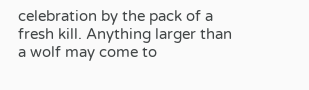celebration by the pack of a fresh kill. Anything larger than a wolf may come to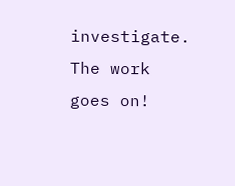investigate. The work goes on!